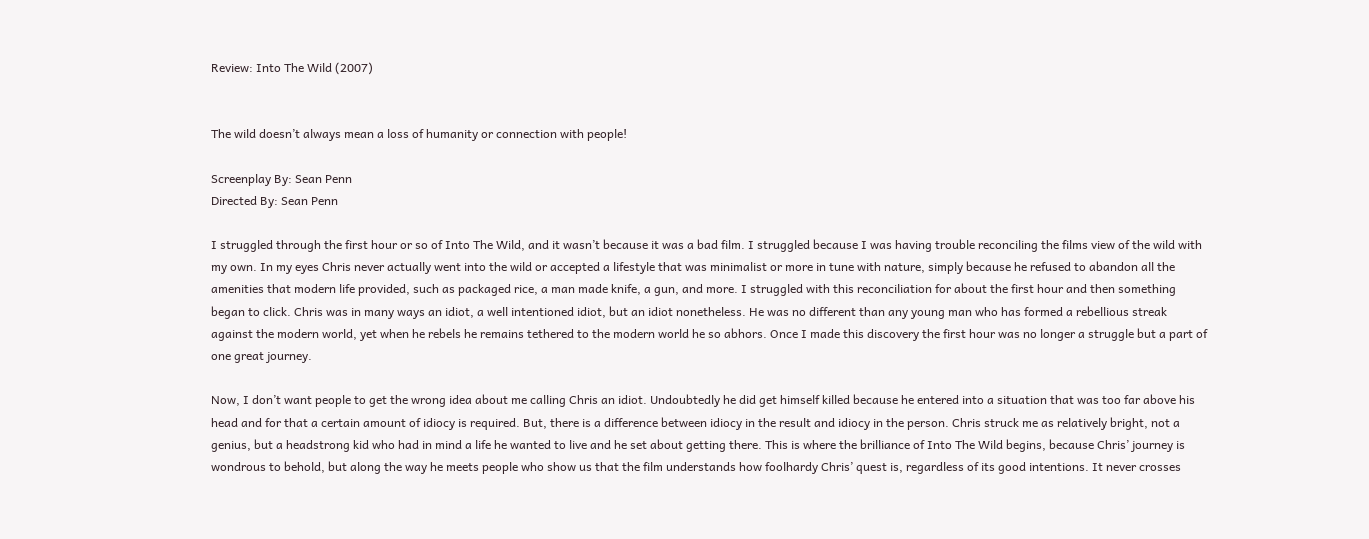Review: Into The Wild (2007)


The wild doesn’t always mean a loss of humanity or connection with people!

Screenplay By: Sean Penn
Directed By: Sean Penn

I struggled through the first hour or so of Into The Wild, and it wasn’t because it was a bad film. I struggled because I was having trouble reconciling the films view of the wild with my own. In my eyes Chris never actually went into the wild or accepted a lifestyle that was minimalist or more in tune with nature, simply because he refused to abandon all the amenities that modern life provided, such as packaged rice, a man made knife, a gun, and more. I struggled with this reconciliation for about the first hour and then something began to click. Chris was in many ways an idiot, a well intentioned idiot, but an idiot nonetheless. He was no different than any young man who has formed a rebellious streak against the modern world, yet when he rebels he remains tethered to the modern world he so abhors. Once I made this discovery the first hour was no longer a struggle but a part of one great journey.

Now, I don’t want people to get the wrong idea about me calling Chris an idiot. Undoubtedly he did get himself killed because he entered into a situation that was too far above his head and for that a certain amount of idiocy is required. But, there is a difference between idiocy in the result and idiocy in the person. Chris struck me as relatively bright, not a genius, but a headstrong kid who had in mind a life he wanted to live and he set about getting there. This is where the brilliance of Into The Wild begins, because Chris’ journey is wondrous to behold, but along the way he meets people who show us that the film understands how foolhardy Chris’ quest is, regardless of its good intentions. It never crosses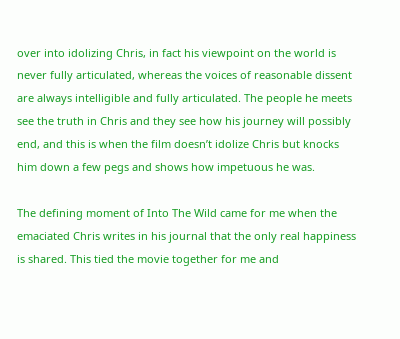over into idolizing Chris, in fact his viewpoint on the world is never fully articulated, whereas the voices of reasonable dissent are always intelligible and fully articulated. The people he meets see the truth in Chris and they see how his journey will possibly end, and this is when the film doesn’t idolize Chris but knocks him down a few pegs and shows how impetuous he was.

The defining moment of Into The Wild came for me when the emaciated Chris writes in his journal that the only real happiness is shared. This tied the movie together for me and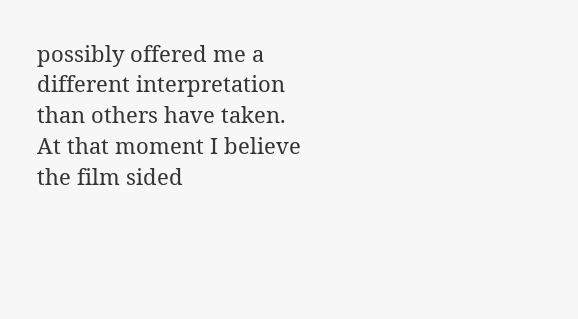possibly offered me a different interpretation than others have taken. At that moment I believe the film sided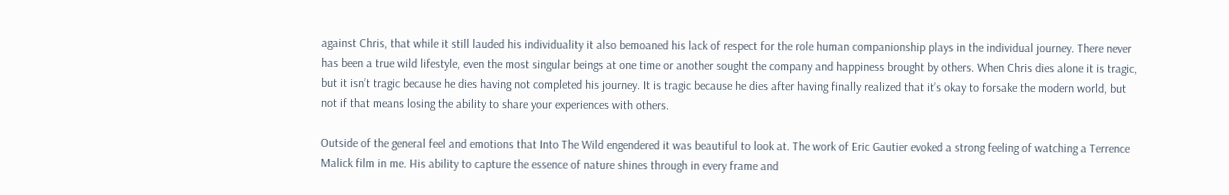against Chris, that while it still lauded his individuality it also bemoaned his lack of respect for the role human companionship plays in the individual journey. There never has been a true wild lifestyle, even the most singular beings at one time or another sought the company and happiness brought by others. When Chris dies alone it is tragic, but it isn’t tragic because he dies having not completed his journey. It is tragic because he dies after having finally realized that it’s okay to forsake the modern world, but not if that means losing the ability to share your experiences with others.

Outside of the general feel and emotions that Into The Wild engendered it was beautiful to look at. The work of Eric Gautier evoked a strong feeling of watching a Terrence Malick film in me. His ability to capture the essence of nature shines through in every frame and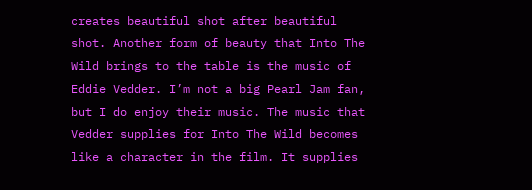creates beautiful shot after beautiful shot. Another form of beauty that Into The Wild brings to the table is the music of Eddie Vedder. I’m not a big Pearl Jam fan, but I do enjoy their music. The music that Vedder supplies for Into The Wild becomes like a character in the film. It supplies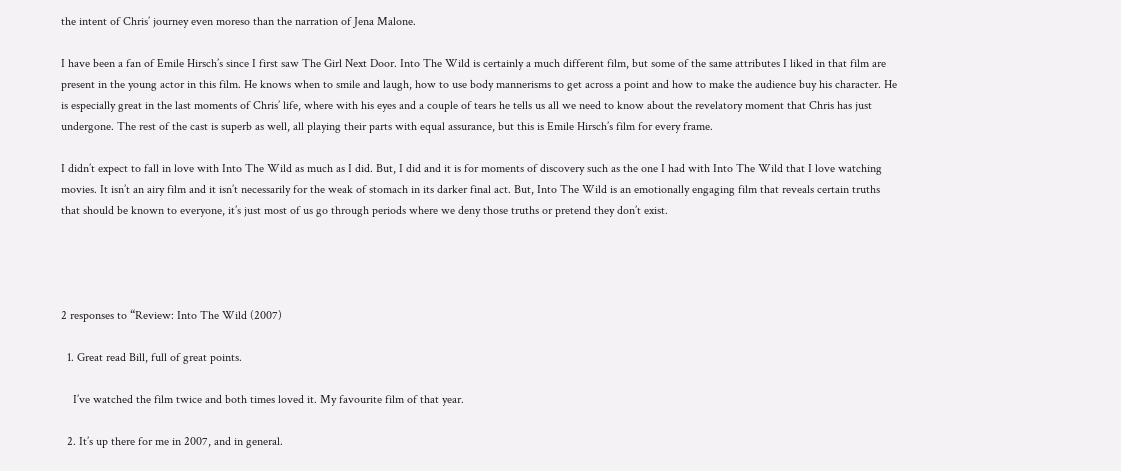the intent of Chris’ journey even moreso than the narration of Jena Malone.

I have been a fan of Emile Hirsch’s since I first saw The Girl Next Door. Into The Wild is certainly a much different film, but some of the same attributes I liked in that film are present in the young actor in this film. He knows when to smile and laugh, how to use body mannerisms to get across a point and how to make the audience buy his character. He is especially great in the last moments of Chris’ life, where with his eyes and a couple of tears he tells us all we need to know about the revelatory moment that Chris has just undergone. The rest of the cast is superb as well, all playing their parts with equal assurance, but this is Emile Hirsch’s film for every frame.

I didn’t expect to fall in love with Into The Wild as much as I did. But, I did and it is for moments of discovery such as the one I had with Into The Wild that I love watching movies. It isn’t an airy film and it isn’t necessarily for the weak of stomach in its darker final act. But, Into The Wild is an emotionally engaging film that reveals certain truths that should be known to everyone, it’s just most of us go through periods where we deny those truths or pretend they don’t exist.




2 responses to “Review: Into The Wild (2007)

  1. Great read Bill, full of great points.

    I’ve watched the film twice and both times loved it. My favourite film of that year.

  2. It’s up there for me in 2007, and in general.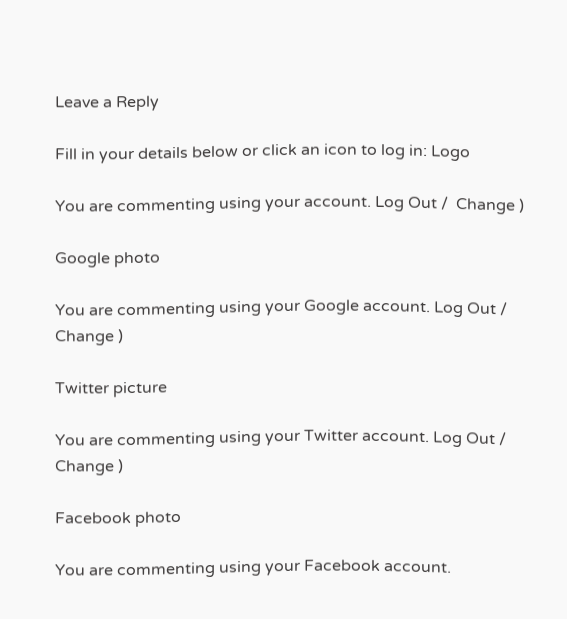Leave a Reply

Fill in your details below or click an icon to log in: Logo

You are commenting using your account. Log Out /  Change )

Google photo

You are commenting using your Google account. Log Out /  Change )

Twitter picture

You are commenting using your Twitter account. Log Out /  Change )

Facebook photo

You are commenting using your Facebook account.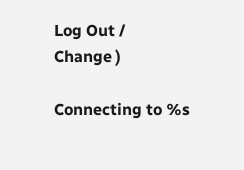Log Out /  Change )

Connecting to %s